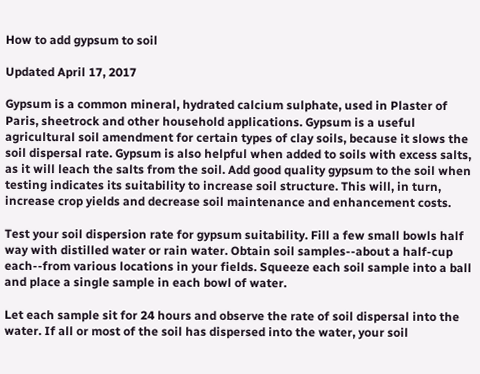How to add gypsum to soil

Updated April 17, 2017

Gypsum is a common mineral, hydrated calcium sulphate, used in Plaster of Paris, sheetrock and other household applications. Gypsum is a useful agricultural soil amendment for certain types of clay soils, because it slows the soil dispersal rate. Gypsum is also helpful when added to soils with excess salts, as it will leach the salts from the soil. Add good quality gypsum to the soil when testing indicates its suitability to increase soil structure. This will, in turn, increase crop yields and decrease soil maintenance and enhancement costs.

Test your soil dispersion rate for gypsum suitability. Fill a few small bowls half way with distilled water or rain water. Obtain soil samples--about a half-cup each--from various locations in your fields. Squeeze each soil sample into a ball and place a single sample in each bowl of water.

Let each sample sit for 24 hours and observe the rate of soil dispersal into the water. If all or most of the soil has dispersed into the water, your soil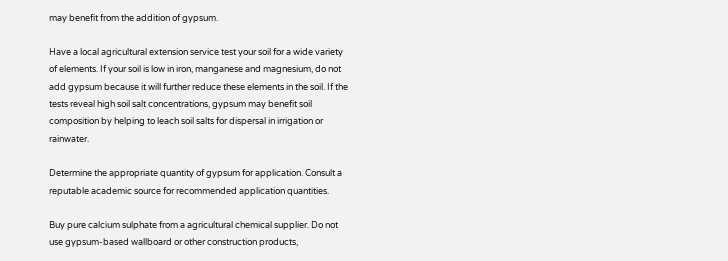may benefit from the addition of gypsum.

Have a local agricultural extension service test your soil for a wide variety of elements. If your soil is low in iron, manganese and magnesium, do not add gypsum because it will further reduce these elements in the soil. If the tests reveal high soil salt concentrations, gypsum may benefit soil composition by helping to leach soil salts for dispersal in irrigation or rainwater.

Determine the appropriate quantity of gypsum for application. Consult a reputable academic source for recommended application quantities.

Buy pure calcium sulphate from a agricultural chemical supplier. Do not use gypsum-based wallboard or other construction products,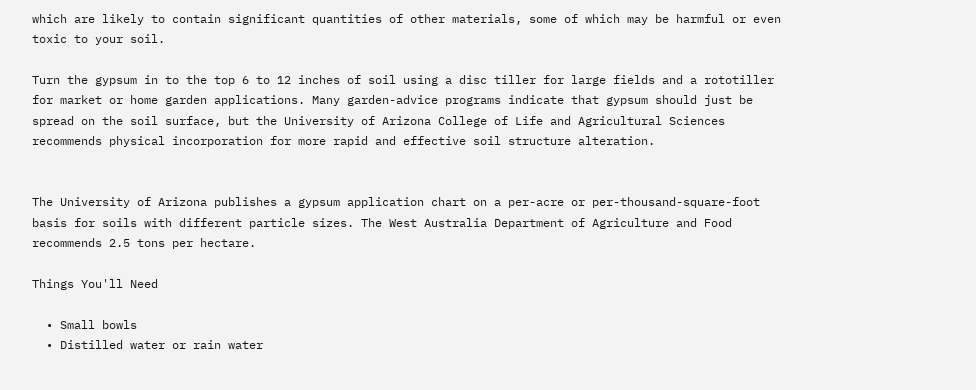which are likely to contain significant quantities of other materials, some of which may be harmful or even toxic to your soil.

Turn the gypsum in to the top 6 to 12 inches of soil using a disc tiller for large fields and a rototiller for market or home garden applications. Many garden-advice programs indicate that gypsum should just be spread on the soil surface, but the University of Arizona College of Life and Agricultural Sciences recommends physical incorporation for more rapid and effective soil structure alteration.


The University of Arizona publishes a gypsum application chart on a per-acre or per-thousand-square-foot basis for soils with different particle sizes. The West Australia Department of Agriculture and Food recommends 2.5 tons per hectare.

Things You'll Need

  • Small bowls
  • Distilled water or rain water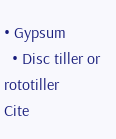• Gypsum
  • Disc tiller or rototiller
Cite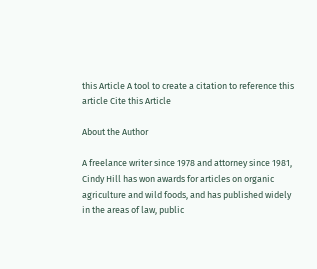this Article A tool to create a citation to reference this article Cite this Article

About the Author

A freelance writer since 1978 and attorney since 1981, Cindy Hill has won awards for articles on organic agriculture and wild foods, and has published widely in the areas of law, public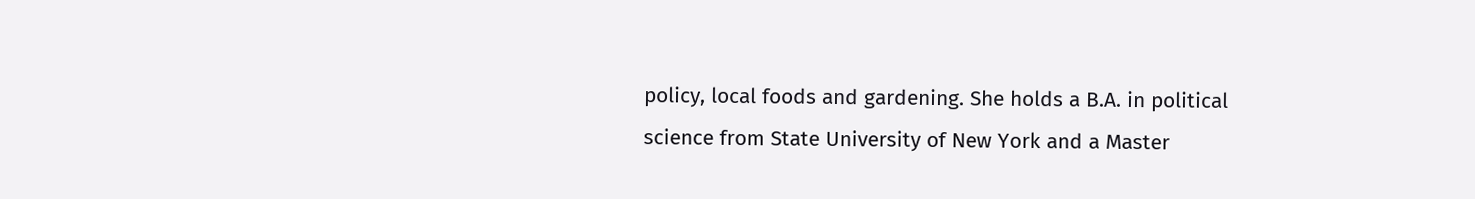policy, local foods and gardening. She holds a B.A. in political science from State University of New York and a Master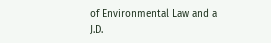of Environmental Law and a J.D.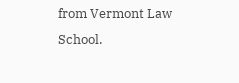from Vermont Law School.